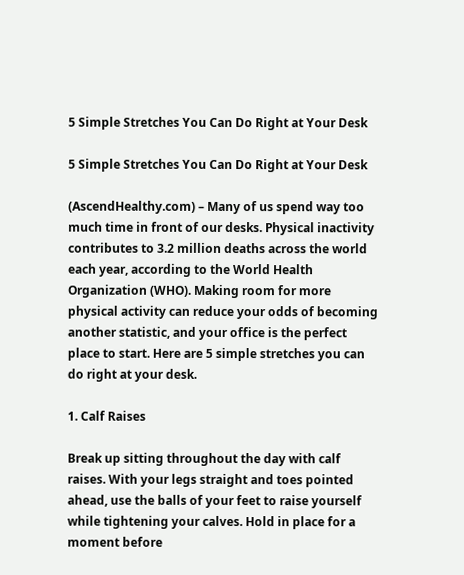5 Simple Stretches You Can Do Right at Your Desk

5 Simple Stretches You Can Do Right at Your Desk

(AscendHealthy.com) – Many of us spend way too much time in front of our desks. Physical inactivity contributes to 3.2 million deaths across the world each year, according to the World Health Organization (WHO). Making room for more physical activity can reduce your odds of becoming another statistic, and your office is the perfect place to start. Here are 5 simple stretches you can do right at your desk.

1. Calf Raises

Break up sitting throughout the day with calf raises. With your legs straight and toes pointed ahead, use the balls of your feet to raise yourself while tightening your calves. Hold in place for a moment before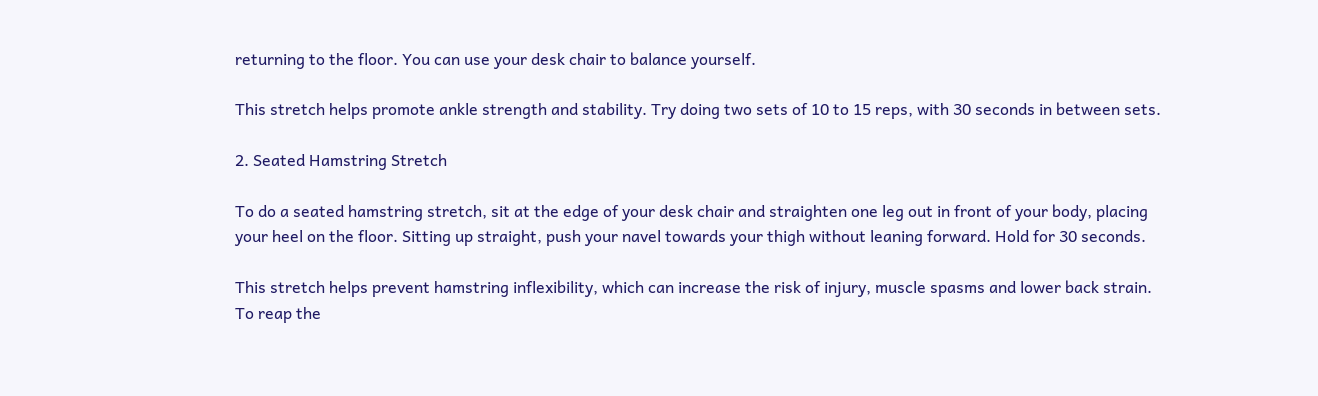returning to the floor. You can use your desk chair to balance yourself.

This stretch helps promote ankle strength and stability. Try doing two sets of 10 to 15 reps, with 30 seconds in between sets.

2. Seated Hamstring Stretch

To do a seated hamstring stretch, sit at the edge of your desk chair and straighten one leg out in front of your body, placing your heel on the floor. Sitting up straight, push your navel towards your thigh without leaning forward. Hold for 30 seconds.

This stretch helps prevent hamstring inflexibility, which can increase the risk of injury, muscle spasms and lower back strain. To reap the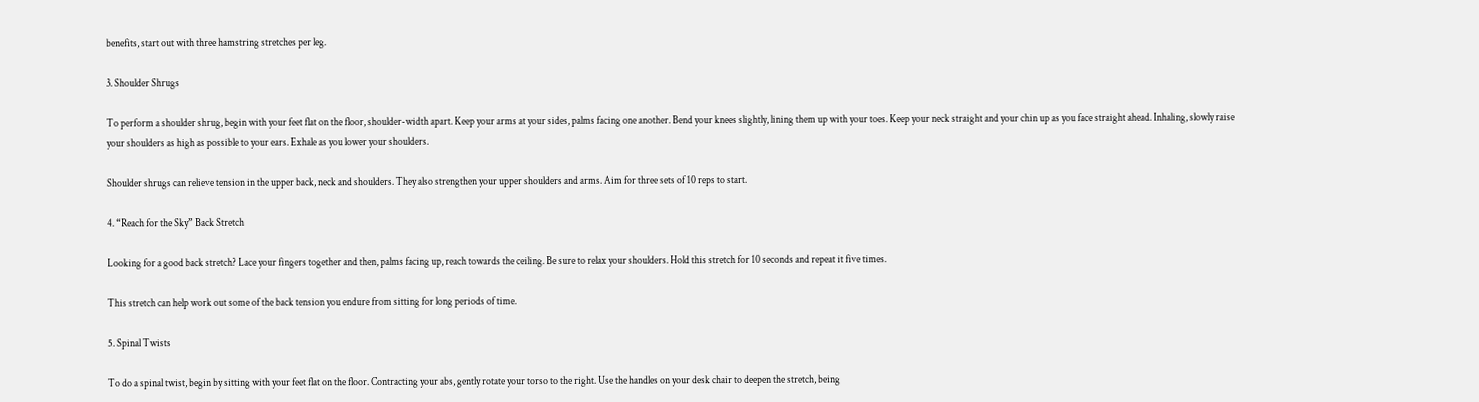benefits, start out with three hamstring stretches per leg.

3. Shoulder Shrugs

To perform a shoulder shrug, begin with your feet flat on the floor, shoulder-width apart. Keep your arms at your sides, palms facing one another. Bend your knees slightly, lining them up with your toes. Keep your neck straight and your chin up as you face straight ahead. Inhaling, slowly raise your shoulders as high as possible to your ears. Exhale as you lower your shoulders.

Shoulder shrugs can relieve tension in the upper back, neck and shoulders. They also strengthen your upper shoulders and arms. Aim for three sets of 10 reps to start.

4. “Reach for the Sky” Back Stretch

Looking for a good back stretch? Lace your fingers together and then, palms facing up, reach towards the ceiling. Be sure to relax your shoulders. Hold this stretch for 10 seconds and repeat it five times.

This stretch can help work out some of the back tension you endure from sitting for long periods of time.

5. Spinal Twists

To do a spinal twist, begin by sitting with your feet flat on the floor. Contracting your abs, gently rotate your torso to the right. Use the handles on your desk chair to deepen the stretch, being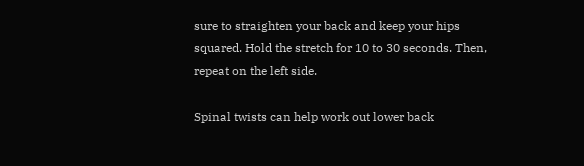sure to straighten your back and keep your hips squared. Hold the stretch for 10 to 30 seconds. Then, repeat on the left side.

Spinal twists can help work out lower back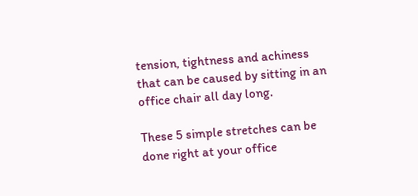tension, tightness and achiness that can be caused by sitting in an office chair all day long.

These 5 simple stretches can be done right at your office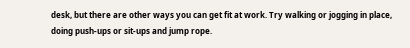desk, but there are other ways you can get fit at work. Try walking or jogging in place, doing push-ups or sit-ups and jump rope.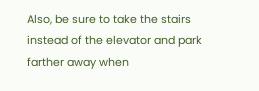Also, be sure to take the stairs instead of the elevator and park farther away when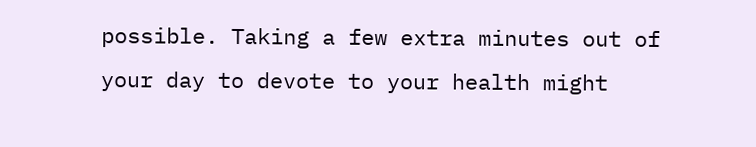possible. Taking a few extra minutes out of your day to devote to your health might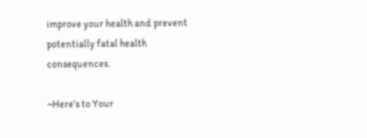improve your health and prevent potentially fatal health consequences.

~Here’s to Your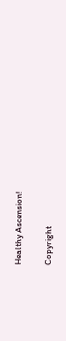Healthy Ascension!

Copyright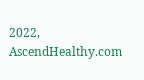2022, AscendHealthy.com